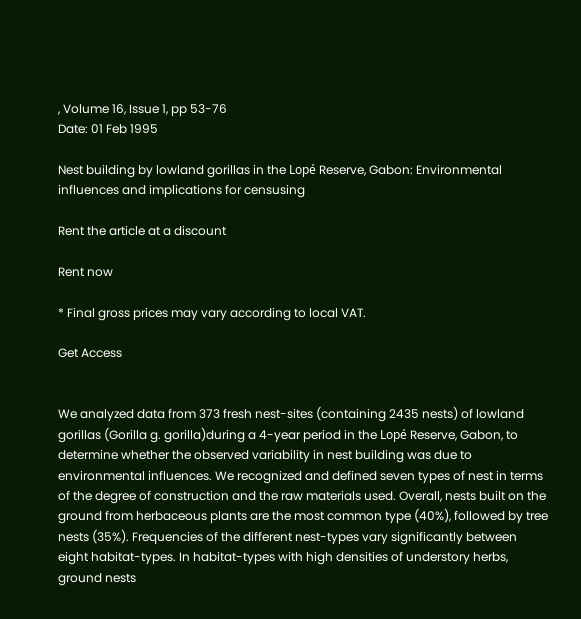, Volume 16, Issue 1, pp 53-76
Date: 01 Feb 1995

Nest building by lowland gorillas in the Lopé Reserve, Gabon: Environmental influences and implications for censusing

Rent the article at a discount

Rent now

* Final gross prices may vary according to local VAT.

Get Access


We analyzed data from 373 fresh nest-sites (containing 2435 nests) of lowland gorillas (Gorilla g. gorilla)during a 4-year period in the Lopé Reserve, Gabon, to determine whether the observed variability in nest building was due to environmental influences. We recognized and defined seven types of nest in terms of the degree of construction and the raw materials used. Overall, nests built on the ground from herbaceous plants are the most common type (40%), followed by tree nests (35%). Frequencies of the different nest-types vary significantly between eight habitat-types. In habitat-types with high densities of understory herbs, ground nests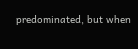predominated, but when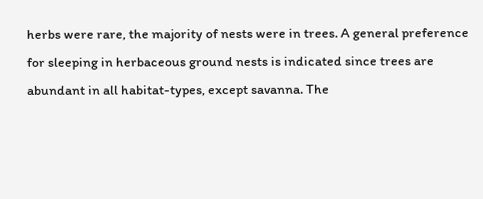herbs were rare, the majority of nests were in trees. A general preference for sleeping in herbaceous ground nests is indicated since trees are abundant in all habitat-types, except savanna. The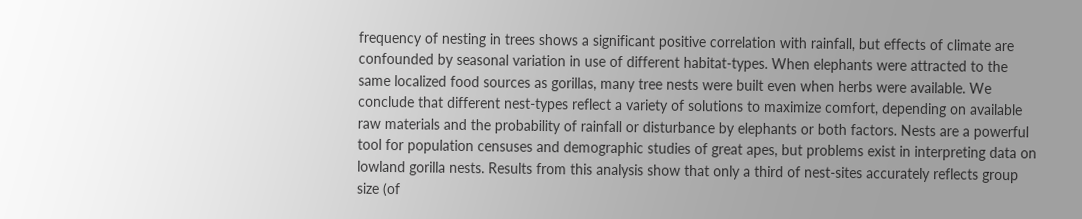frequency of nesting in trees shows a significant positive correlation with rainfall, but effects of climate are confounded by seasonal variation in use of different habitat-types. When elephants were attracted to the same localized food sources as gorillas, many tree nests were built even when herbs were available. We conclude that different nest-types reflect a variety of solutions to maximize comfort, depending on available raw materials and the probability of rainfall or disturbance by elephants or both factors. Nests are a powerful tool for population censuses and demographic studies of great apes, but problems exist in interpreting data on lowland gorilla nests. Results from this analysis show that only a third of nest-sites accurately reflects group size (of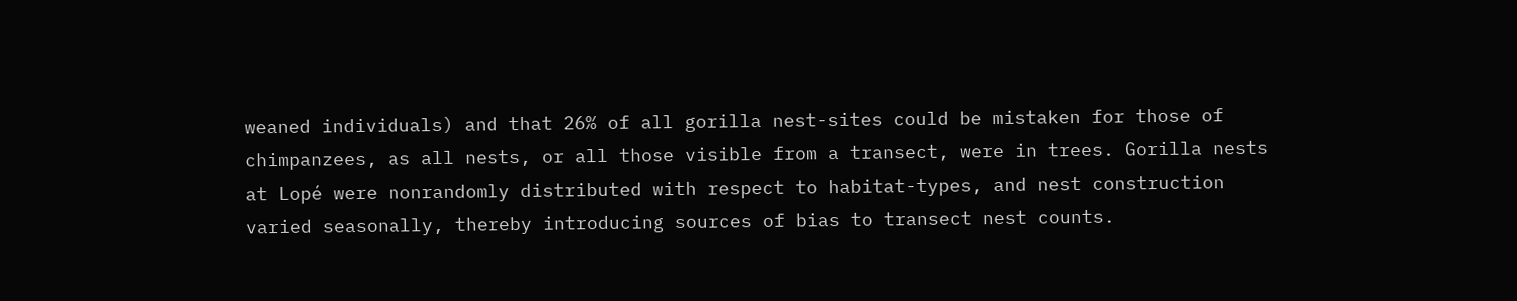weaned individuals) and that 26% of all gorilla nest-sites could be mistaken for those of chimpanzees, as all nests, or all those visible from a transect, were in trees. Gorilla nests at Lopé were nonrandomly distributed with respect to habitat-types, and nest construction varied seasonally, thereby introducing sources of bias to transect nest counts.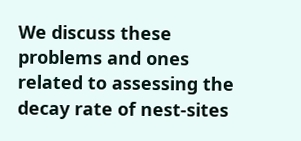We discuss these problems and ones related to assessing the decay rate of nest-sites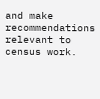and make recommendations relevant to census work.